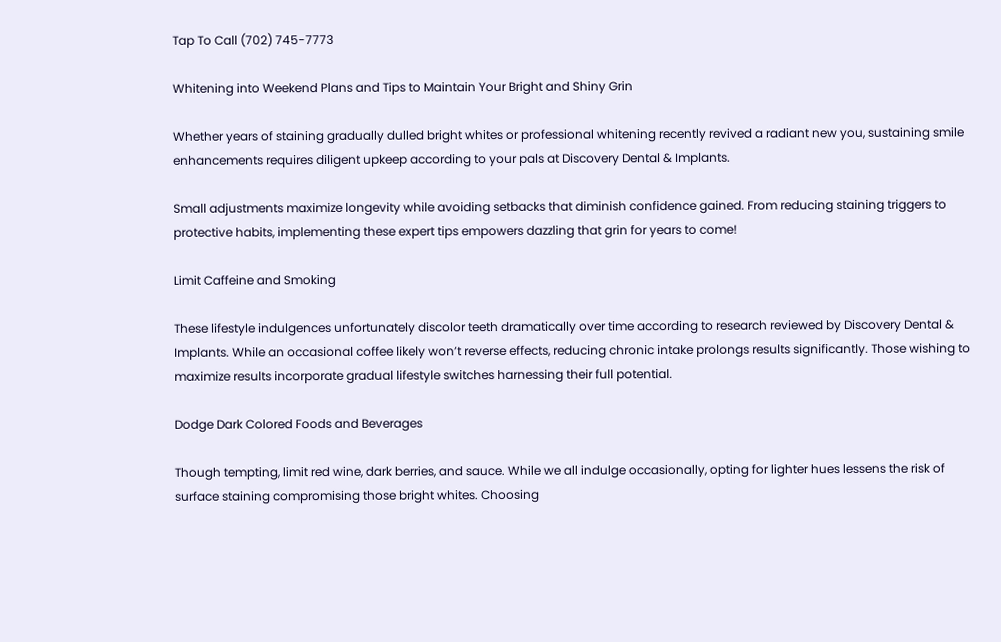Tap To Call (702) 745-7773

Whitening into Weekend Plans and Tips to Maintain Your Bright and Shiny Grin

Whether years of staining gradually dulled bright whites or professional whitening recently revived a radiant new you, sustaining smile enhancements requires diligent upkeep according to your pals at Discovery Dental & Implants.

Small adjustments maximize longevity while avoiding setbacks that diminish confidence gained. From reducing staining triggers to protective habits, implementing these expert tips empowers dazzling that grin for years to come!

Limit Caffeine and Smoking

These lifestyle indulgences unfortunately discolor teeth dramatically over time according to research reviewed by Discovery Dental & Implants. While an occasional coffee likely won’t reverse effects, reducing chronic intake prolongs results significantly. Those wishing to maximize results incorporate gradual lifestyle switches harnessing their full potential.

Dodge Dark Colored Foods and Beverages

Though tempting, limit red wine, dark berries, and sauce. While we all indulge occasionally, opting for lighter hues lessens the risk of surface staining compromising those bright whites. Choosing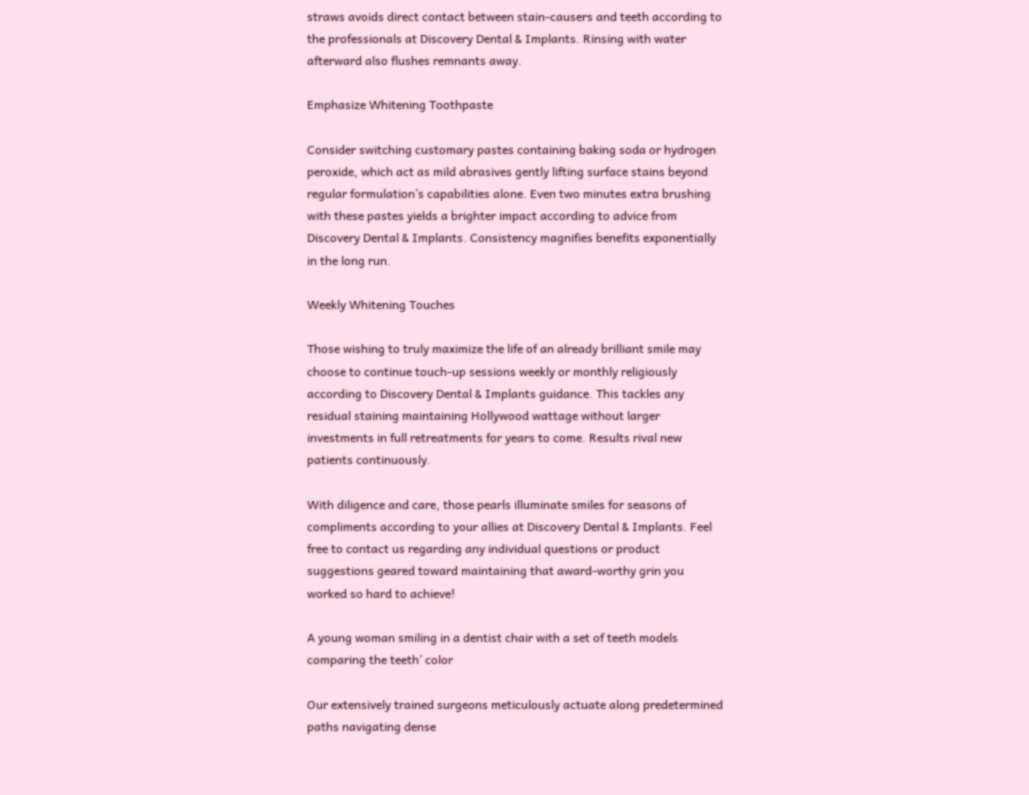straws avoids direct contact between stain-causers and teeth according to the professionals at Discovery Dental & Implants. Rinsing with water afterward also flushes remnants away.

Emphasize Whitening Toothpaste

Consider switching customary pastes containing baking soda or hydrogen peroxide, which act as mild abrasives gently lifting surface stains beyond regular formulation’s capabilities alone. Even two minutes extra brushing with these pastes yields a brighter impact according to advice from Discovery Dental & Implants. Consistency magnifies benefits exponentially in the long run.

Weekly Whitening Touches

Those wishing to truly maximize the life of an already brilliant smile may choose to continue touch-up sessions weekly or monthly religiously according to Discovery Dental & Implants guidance. This tackles any residual staining maintaining Hollywood wattage without larger investments in full retreatments for years to come. Results rival new patients continuously.

With diligence and care, those pearls illuminate smiles for seasons of compliments according to your allies at Discovery Dental & Implants. Feel free to contact us regarding any individual questions or product suggestions geared toward maintaining that award-worthy grin you worked so hard to achieve!

A young woman smiling in a dentist chair with a set of teeth models comparing the teeth’ color

Our extensively trained surgeons meticulously actuate along predetermined paths navigating dense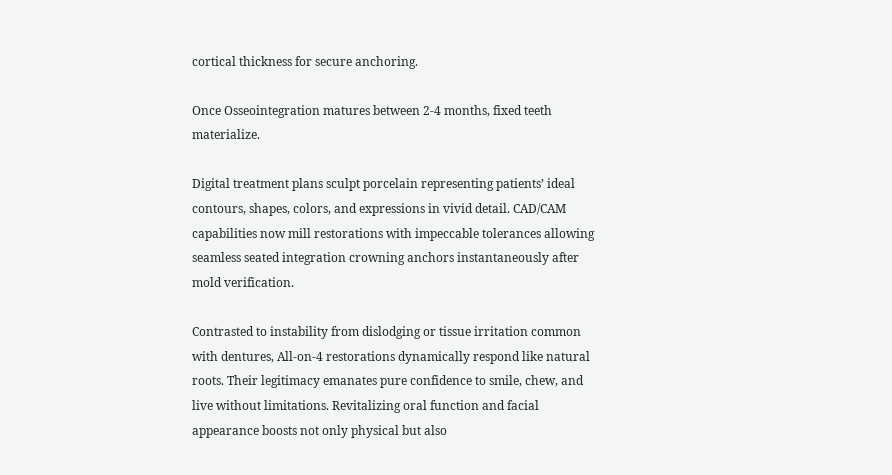cortical thickness for secure anchoring.

Once Osseointegration matures between 2-4 months, fixed teeth materialize.

Digital treatment plans sculpt porcelain representing patients’ ideal contours, shapes, colors, and expressions in vivid detail. CAD/CAM capabilities now mill restorations with impeccable tolerances allowing seamless seated integration crowning anchors instantaneously after mold verification.

Contrasted to instability from dislodging or tissue irritation common with dentures, All-on-4 restorations dynamically respond like natural roots. Their legitimacy emanates pure confidence to smile, chew, and live without limitations. Revitalizing oral function and facial appearance boosts not only physical but also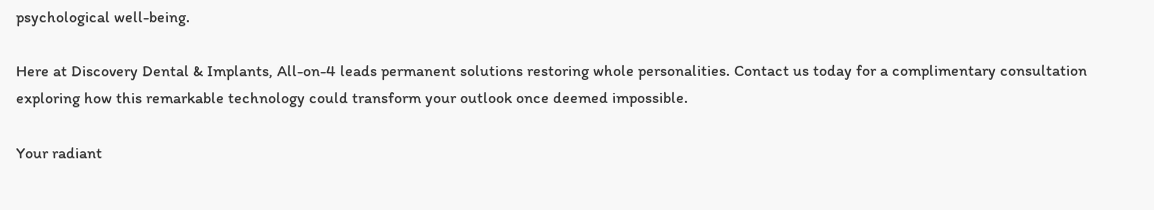psychological well-being.

Here at Discovery Dental & Implants, All-on-4 leads permanent solutions restoring whole personalities. Contact us today for a complimentary consultation exploring how this remarkable technology could transform your outlook once deemed impossible.

Your radiant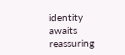identity awaits reassuring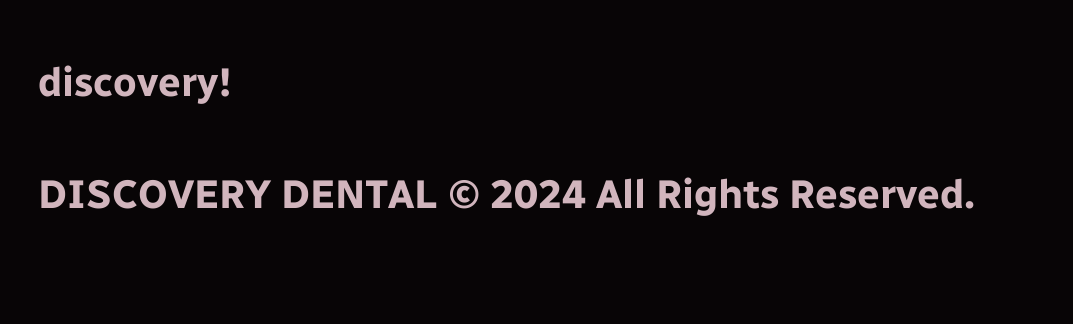discovery!

DISCOVERY DENTAL © 2024 All Rights Reserved.